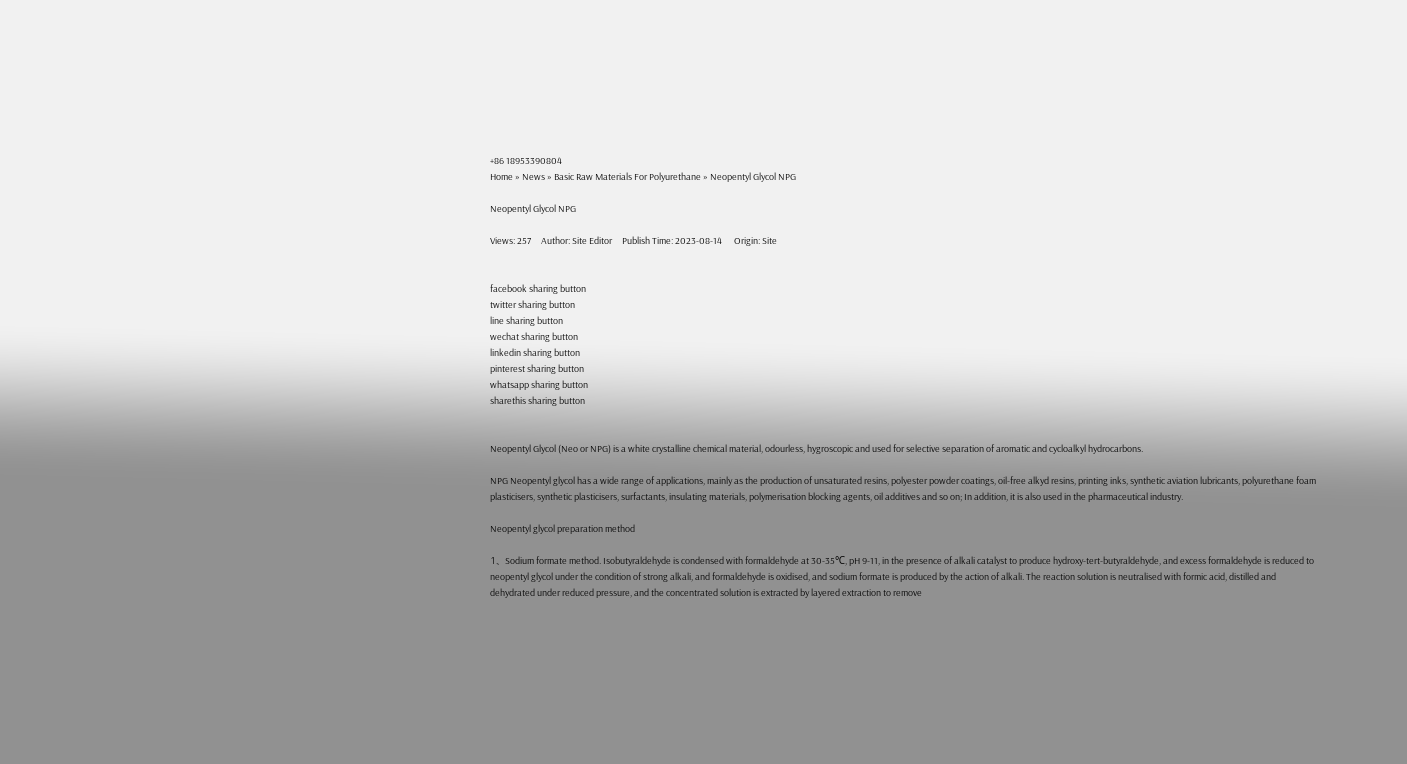+86 18953390804
Home » News » Basic Raw Materials For Polyurethane » Neopentyl Glycol NPG

Neopentyl Glycol NPG

Views: 257     Author: Site Editor     Publish Time: 2023-08-14      Origin: Site


facebook sharing button
twitter sharing button
line sharing button
wechat sharing button
linkedin sharing button
pinterest sharing button
whatsapp sharing button
sharethis sharing button


Neopentyl Glycol (Neo or NPG) is a white crystalline chemical material, odourless, hygroscopic and used for selective separation of aromatic and cycloalkyl hydrocarbons.

NPG Neopentyl glycol has a wide range of applications, mainly as the production of unsaturated resins, polyester powder coatings, oil-free alkyd resins, printing inks, synthetic aviation lubricants, polyurethane foam plasticisers, synthetic plasticisers, surfactants, insulating materials, polymerisation blocking agents, oil additives and so on; In addition, it is also used in the pharmaceutical industry.

Neopentyl glycol preparation method

1、Sodium formate method. Isobutyraldehyde is condensed with formaldehyde at 30-35℃, pH 9-11, in the presence of alkali catalyst to produce hydroxy-tert-butyraldehyde, and excess formaldehyde is reduced to neopentyl glycol under the condition of strong alkali, and formaldehyde is oxidised, and sodium formate is produced by the action of alkali. The reaction solution is neutralised with formic acid, distilled and dehydrated under reduced pressure, and the concentrated solution is extracted by layered extraction to remove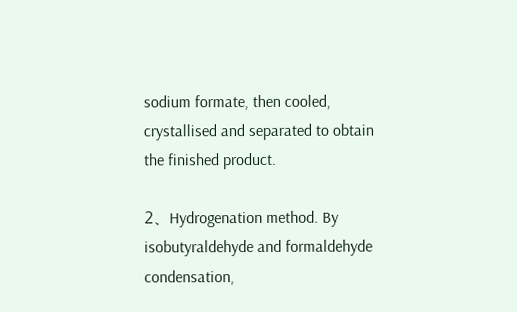sodium formate, then cooled, crystallised and separated to obtain the finished product.

2、Hydrogenation method. By isobutyraldehyde and formaldehyde condensation,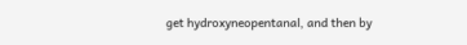get hydroxyneopentanal, and then by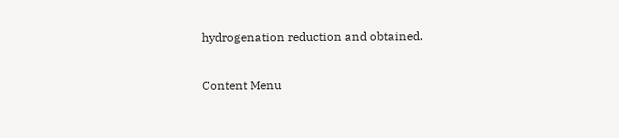hydrogenation reduction and obtained.

Content Menu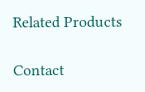Related Products

Contact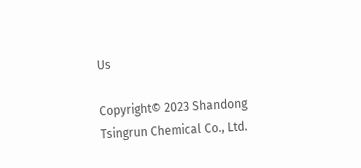Us

Copyright© 2023 Shandong Tsingrun Chemical Co., Ltd.